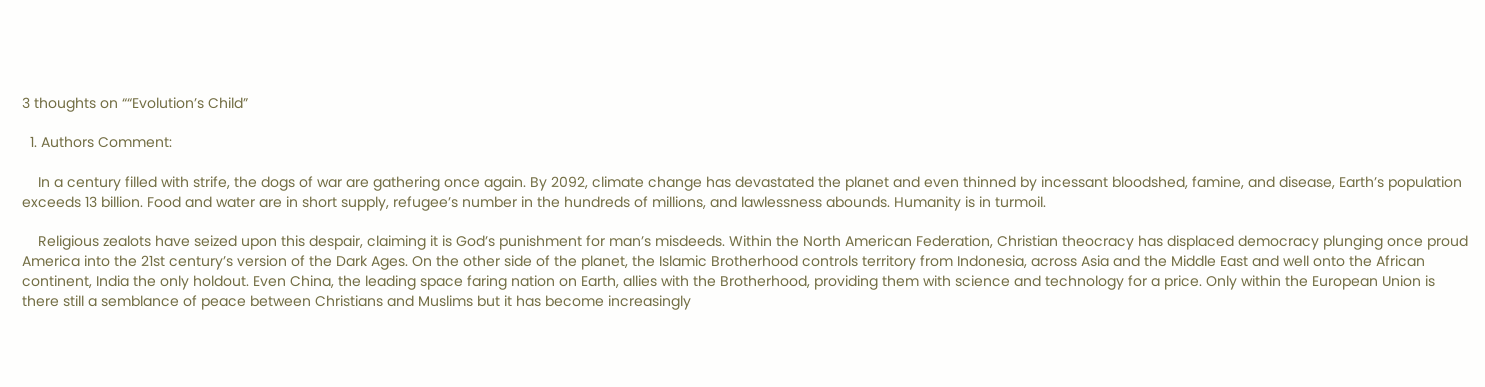3 thoughts on ““Evolution’s Child”

  1. Authors Comment:

    In a century filled with strife, the dogs of war are gathering once again. By 2092, climate change has devastated the planet and even thinned by incessant bloodshed, famine, and disease, Earth’s population exceeds 13 billion. Food and water are in short supply, refugee’s number in the hundreds of millions, and lawlessness abounds. Humanity is in turmoil.

    Religious zealots have seized upon this despair, claiming it is God’s punishment for man’s misdeeds. Within the North American Federation, Christian theocracy has displaced democracy plunging once proud America into the 21st century’s version of the Dark Ages. On the other side of the planet, the Islamic Brotherhood controls territory from Indonesia, across Asia and the Middle East and well onto the African continent, India the only holdout. Even China, the leading space faring nation on Earth, allies with the Brotherhood, providing them with science and technology for a price. Only within the European Union is there still a semblance of peace between Christians and Muslims but it has become increasingly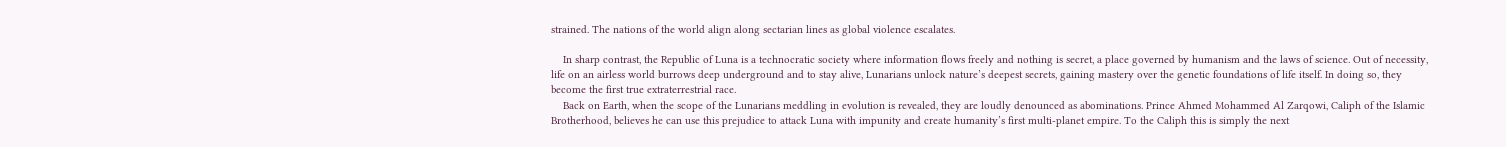strained. The nations of the world align along sectarian lines as global violence escalates.

    In sharp contrast, the Republic of Luna is a technocratic society where information flows freely and nothing is secret, a place governed by humanism and the laws of science. Out of necessity, life on an airless world burrows deep underground and to stay alive, Lunarians unlock nature’s deepest secrets, gaining mastery over the genetic foundations of life itself. In doing so, they become the first true extraterrestrial race.
    Back on Earth, when the scope of the Lunarians meddling in evolution is revealed, they are loudly denounced as abominations. Prince Ahmed Mohammed Al Zarqowi, Caliph of the Islamic Brotherhood, believes he can use this prejudice to attack Luna with impunity and create humanity’s first multi-planet empire. To the Caliph this is simply the next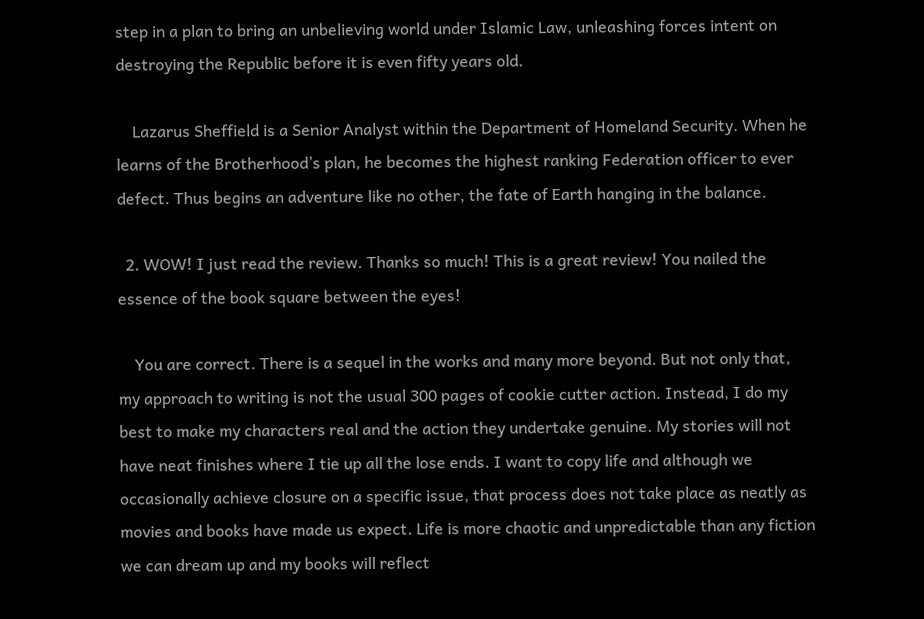step in a plan to bring an unbelieving world under Islamic Law, unleashing forces intent on destroying the Republic before it is even fifty years old.

    Lazarus Sheffield is a Senior Analyst within the Department of Homeland Security. When he learns of the Brotherhood’s plan, he becomes the highest ranking Federation officer to ever defect. Thus begins an adventure like no other, the fate of Earth hanging in the balance.

  2. WOW! I just read the review. Thanks so much! This is a great review! You nailed the essence of the book square between the eyes!

    You are correct. There is a sequel in the works and many more beyond. But not only that, my approach to writing is not the usual 300 pages of cookie cutter action. Instead, I do my best to make my characters real and the action they undertake genuine. My stories will not have neat finishes where I tie up all the lose ends. I want to copy life and although we occasionally achieve closure on a specific issue, that process does not take place as neatly as movies and books have made us expect. Life is more chaotic and unpredictable than any fiction we can dream up and my books will reflect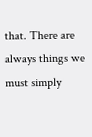that. There are always things we must simply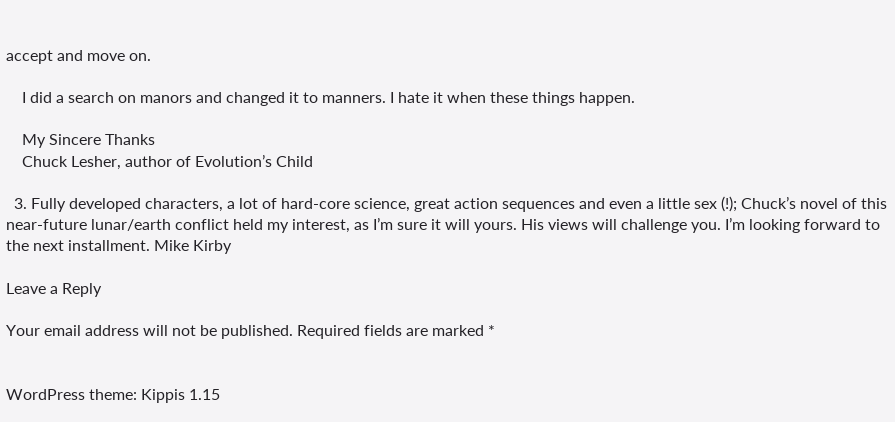accept and move on.

    I did a search on manors and changed it to manners. I hate it when these things happen.

    My Sincere Thanks
    Chuck Lesher, author of Evolution’s Child

  3. Fully developed characters, a lot of hard-core science, great action sequences and even a little sex (!); Chuck’s novel of this near-future lunar/earth conflict held my interest, as I’m sure it will yours. His views will challenge you. I’m looking forward to the next installment. Mike Kirby

Leave a Reply

Your email address will not be published. Required fields are marked *


WordPress theme: Kippis 1.15